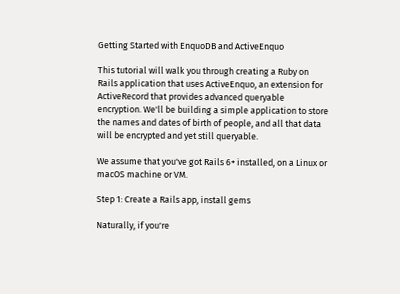Getting Started with EnquoDB and ActiveEnquo

This tutorial will walk you through creating a Ruby on Rails application that uses ActiveEnquo, an extension for ActiveRecord that provides advanced queryable encryption. We'll be building a simple application to store the names and dates of birth of people, and all that data will be encrypted and yet still queryable.

We assume that you've got Rails 6+ installed, on a Linux or macOS machine or VM.

Step 1: Create a Rails app, install gems

Naturally, if you're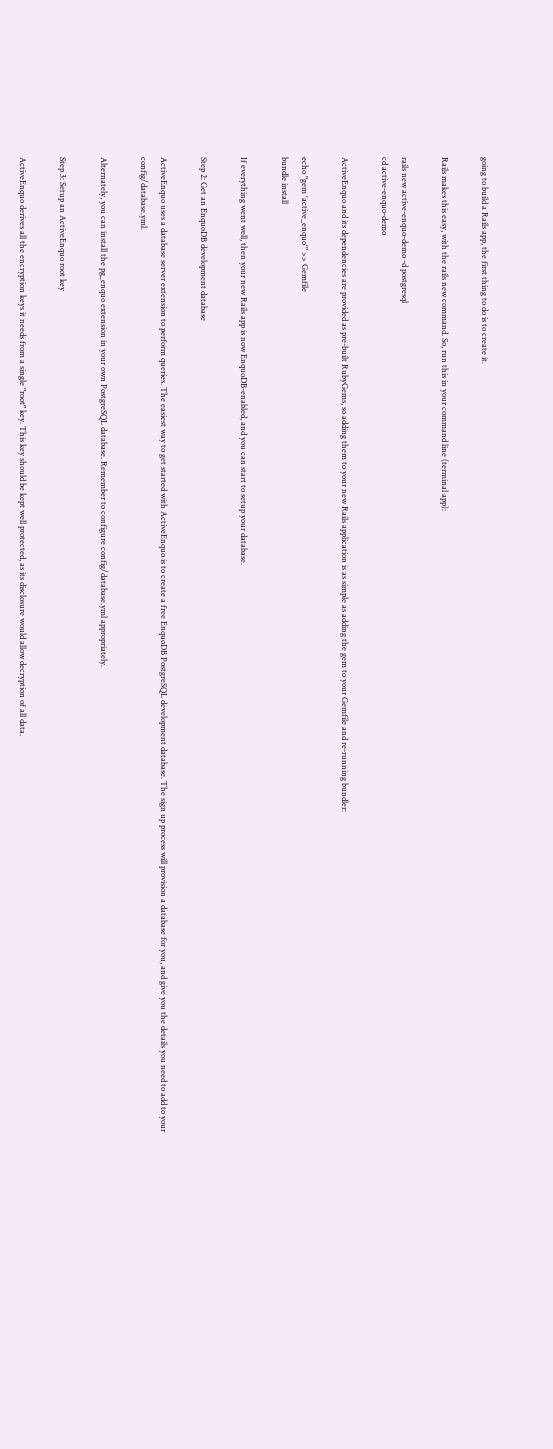going to build a Rails app, the first thing to do is to create it.

Rails makes this easy, with the rails new command. So, run this in your command line (terminal app):

rails new active-enquo-demo -d postgresql
cd active-enquo-demo

ActiveEnquo and its dependencies are provided as pre-built RubyGems, so adding them to your new Rails application is as simple as adding the gem to your Gemfile and re-running bundler:

echo "gem 'active_enquo'" >> Gemfile
bundle install

If everything went well, then your new Rails app is now EnquoDB-enabled, and you can start to setup your database.

Step 2: Get an EnquoDB development database

ActiveEnquo uses a database server extension to perform queries. The easiest way to get started with ActiveEnquo is to create a free EnquoDB PostgreSQL development database. The sign up process will provision a database for you, and give you the details you need to add to your config/database.yml.

Alternately, you can install the pg_enquo extension in your own PostgreSQL database. Remember to configure config/database.yml appropriately.

Step 3: Setup an ActiveEnquo root key

ActiveEnquo derives all the encryption keys it needs from a single "root" key. This key should be kept well protected, as its disclosure would allow decryption of all data.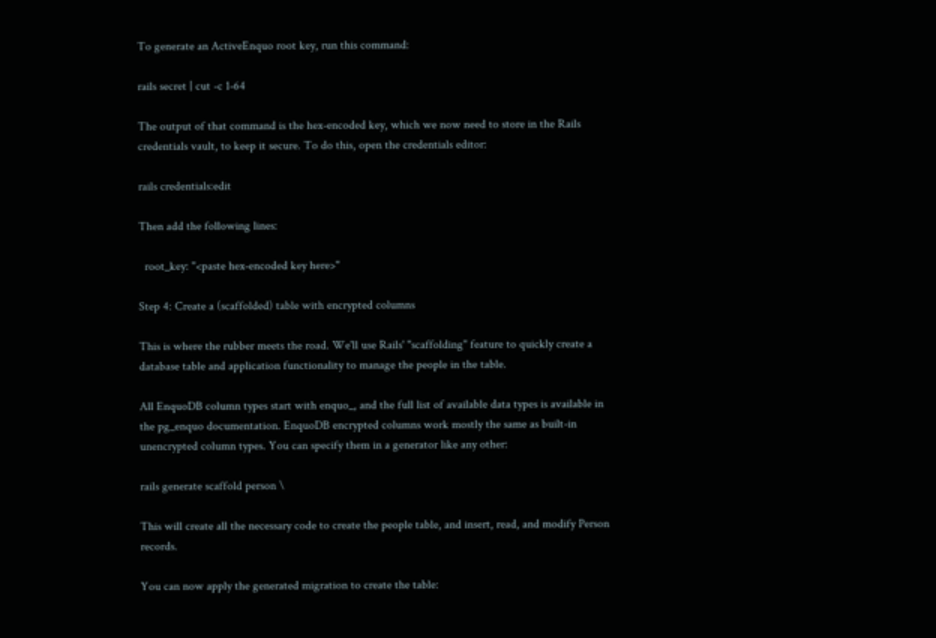To generate an ActiveEnquo root key, run this command:

rails secret | cut -c 1-64

The output of that command is the hex-encoded key, which we now need to store in the Rails credentials vault, to keep it secure. To do this, open the credentials editor:

rails credentials:edit

Then add the following lines:

  root_key: "<paste hex-encoded key here>"

Step 4: Create a (scaffolded) table with encrypted columns

This is where the rubber meets the road. We'll use Rails' "scaffolding" feature to quickly create a database table and application functionality to manage the people in the table.

All EnquoDB column types start with enquo_, and the full list of available data types is available in the pg_enquo documentation. EnquoDB encrypted columns work mostly the same as built-in unencrypted column types. You can specify them in a generator like any other:

rails generate scaffold person \

This will create all the necessary code to create the people table, and insert, read, and modify Person records.

You can now apply the generated migration to create the table: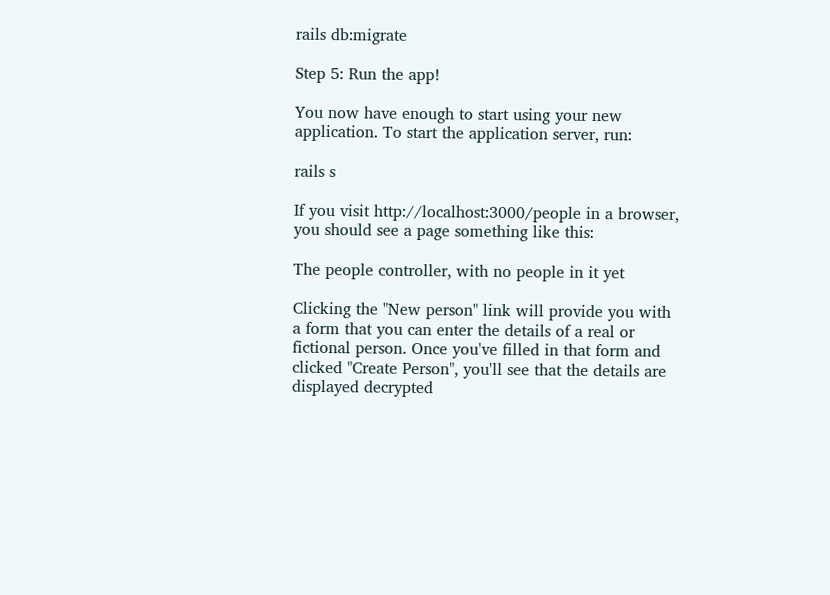rails db:migrate

Step 5: Run the app!

You now have enough to start using your new application. To start the application server, run:

rails s

If you visit http://localhost:3000/people in a browser, you should see a page something like this:

The people controller, with no people in it yet

Clicking the "New person" link will provide you with a form that you can enter the details of a real or fictional person. Once you've filled in that form and clicked "Create Person", you'll see that the details are displayed decrypted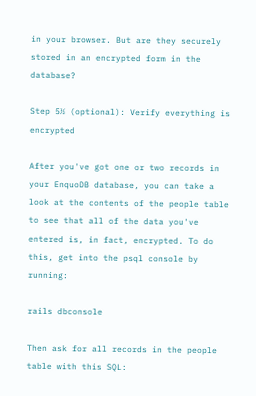in your browser. But are they securely stored in an encrypted form in the database?

Step 5½ (optional): Verify everything is encrypted

After you've got one or two records in your EnquoDB database, you can take a look at the contents of the people table to see that all of the data you've entered is, in fact, encrypted. To do this, get into the psql console by running:

rails dbconsole

Then ask for all records in the people table with this SQL: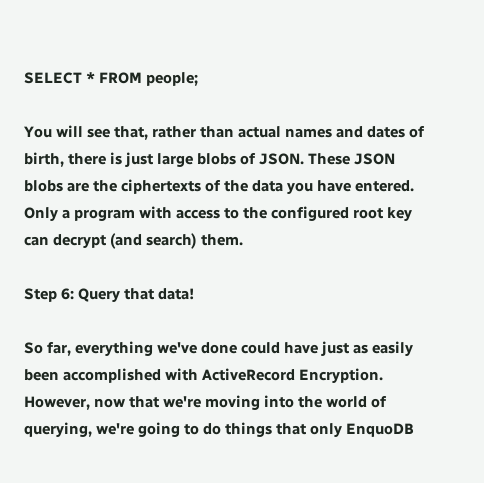SELECT * FROM people;

You will see that, rather than actual names and dates of birth, there is just large blobs of JSON. These JSON blobs are the ciphertexts of the data you have entered. Only a program with access to the configured root key can decrypt (and search) them.

Step 6: Query that data!

So far, everything we've done could have just as easily been accomplished with ActiveRecord Encryption. However, now that we're moving into the world of querying, we're going to do things that only EnquoDB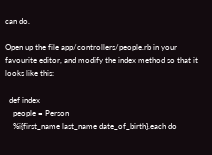can do.

Open up the file app/controllers/people.rb in your favourite editor, and modify the index method so that it looks like this:

  def index
    people = Person
    %i{first_name last_name date_of_birth}.each do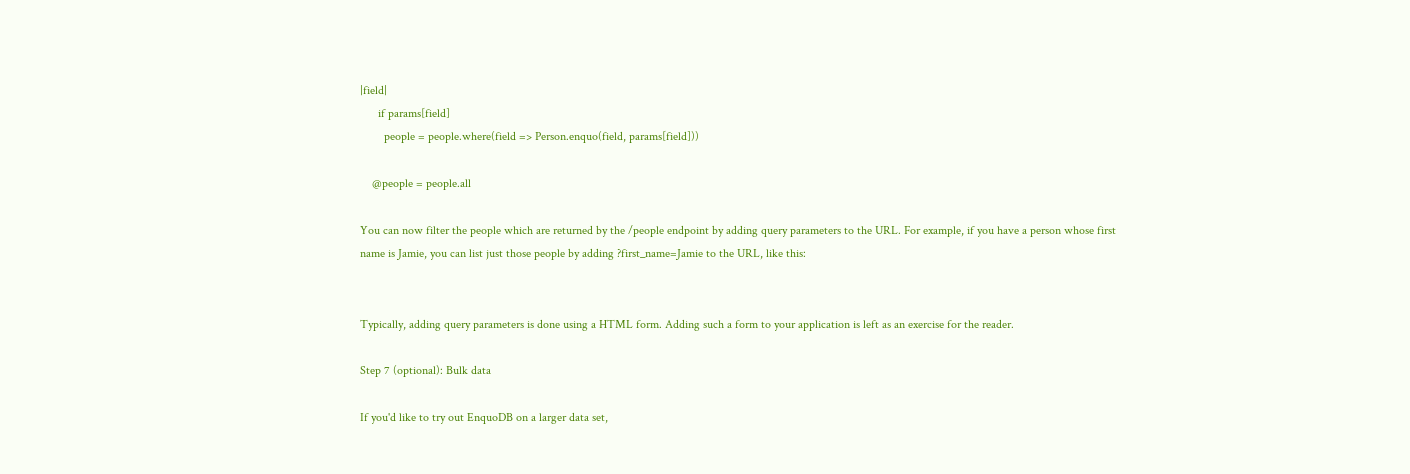|field|
      if params[field]
        people = people.where(field => Person.enquo(field, params[field]))

    @people = people.all

You can now filter the people which are returned by the /people endpoint by adding query parameters to the URL. For example, if you have a person whose first name is Jamie, you can list just those people by adding ?first_name=Jamie to the URL, like this:


Typically, adding query parameters is done using a HTML form. Adding such a form to your application is left as an exercise for the reader.

Step 7 (optional): Bulk data

If you'd like to try out EnquoDB on a larger data set,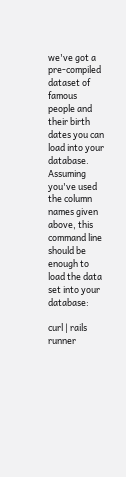we've got a pre-compiled dataset of famous people and their birth dates you can load into your database. Assuming you've used the column names given above, this command line should be enough to load the data set into your database:

curl | rails runner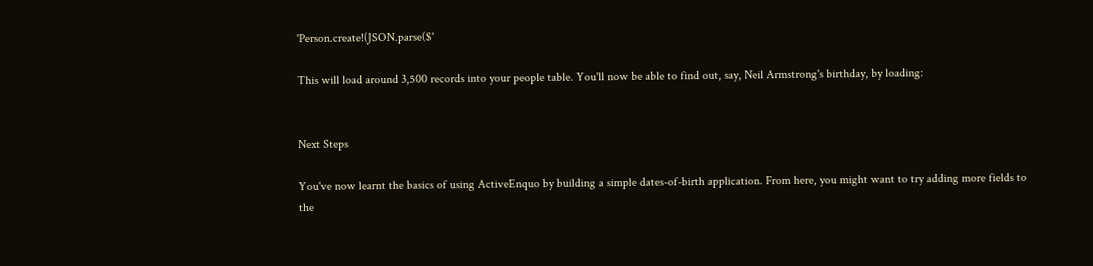'Person.create!(JSON.parse($'

This will load around 3,500 records into your people table. You'll now be able to find out, say, Neil Armstrong's birthday, by loading:


Next Steps

You've now learnt the basics of using ActiveEnquo by building a simple dates-of-birth application. From here, you might want to try adding more fields to the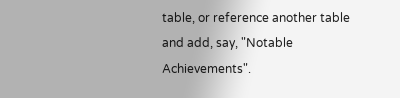table, or reference another table and add, say, "Notable Achievements".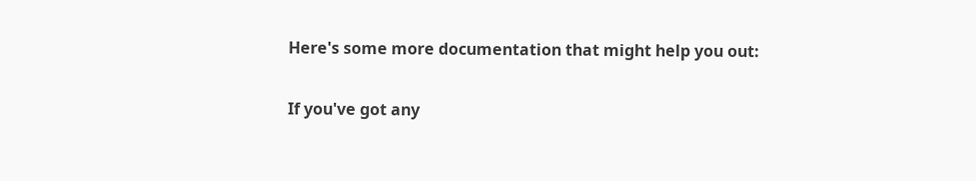Here's some more documentation that might help you out:

If you've got any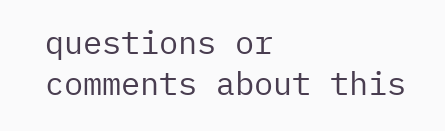questions or comments about this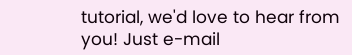tutorial, we'd love to hear from you! Just e-mail